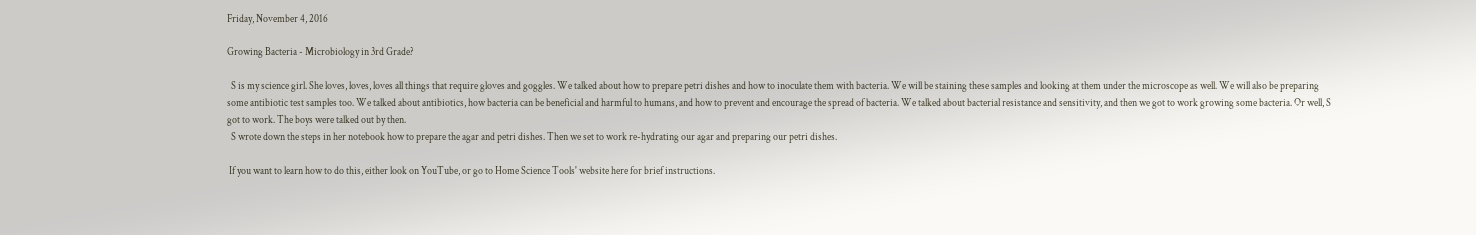Friday, November 4, 2016

Growing Bacteria - Microbiology in 3rd Grade?

  S is my science girl. She loves, loves, loves all things that require gloves and goggles. We talked about how to prepare petri dishes and how to inoculate them with bacteria. We will be staining these samples and looking at them under the microscope as well. We will also be preparing some antibiotic test samples too. We talked about antibiotics, how bacteria can be beneficial and harmful to humans, and how to prevent and encourage the spread of bacteria. We talked about bacterial resistance and sensitivity, and then we got to work growing some bacteria. Or well, S got to work. The boys were talked out by then.
  S wrote down the steps in her notebook how to prepare the agar and petri dishes. Then we set to work re-hydrating our agar and preparing our petri dishes.

 If you want to learn how to do this, either look on YouTube, or go to Home Science Tools' website here for brief instructions.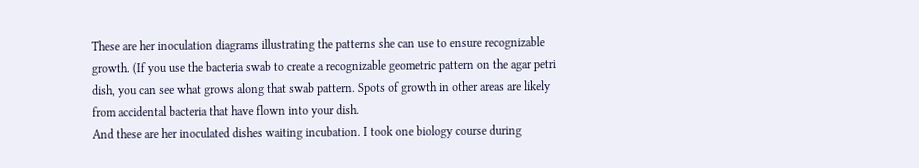These are her inoculation diagrams illustrating the patterns she can use to ensure recognizable growth. (If you use the bacteria swab to create a recognizable geometric pattern on the agar petri dish, you can see what grows along that swab pattern. Spots of growth in other areas are likely from accidental bacteria that have flown into your dish.
And these are her inoculated dishes waiting incubation. I took one biology course during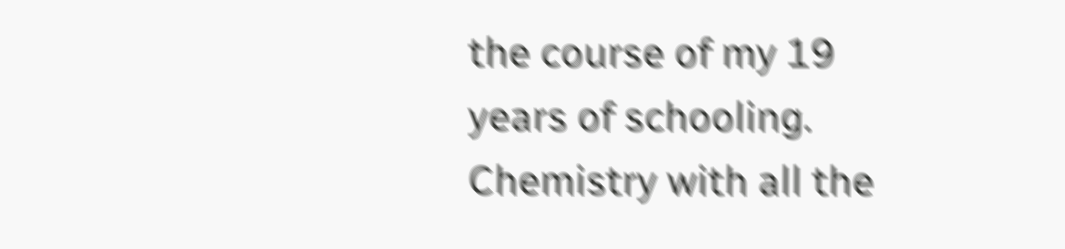the course of my 19 years of schooling. Chemistry with all the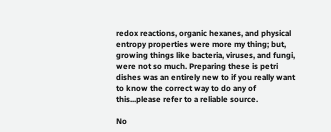redox reactions, organic hexanes, and physical entropy properties were more my thing; but, growing things like bacteria, viruses, and fungi, were not so much. Preparing these is petri dishes was an entirely new to if you really want to know the correct way to do any of this...please refer to a reliable source.

No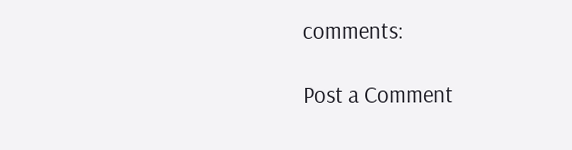comments:

Post a Comment